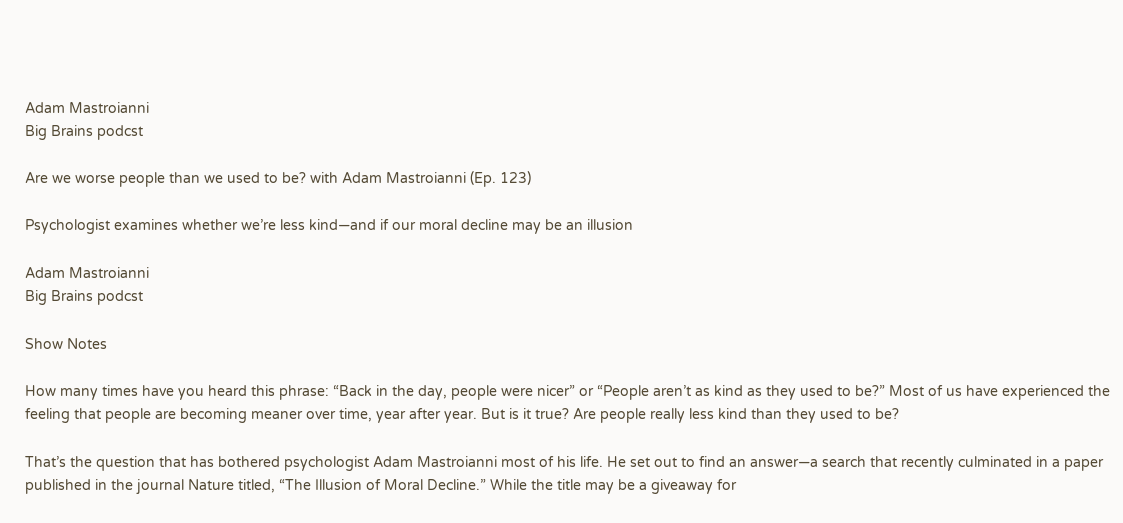Adam Mastroianni
Big Brains podcst

Are we worse people than we used to be? with Adam Mastroianni (Ep. 123)

Psychologist examines whether we’re less kind—and if our moral decline may be an illusion

Adam Mastroianni
Big Brains podcst

Show Notes

How many times have you heard this phrase: “Back in the day, people were nicer” or “People aren’t as kind as they used to be?” Most of us have experienced the feeling that people are becoming meaner over time, year after year. But is it true? Are people really less kind than they used to be?

That’s the question that has bothered psychologist Adam Mastroianni most of his life. He set out to find an answer—a search that recently culminated in a paper published in the journal Nature titled, “The Illusion of Moral Decline.” While the title may be a giveaway for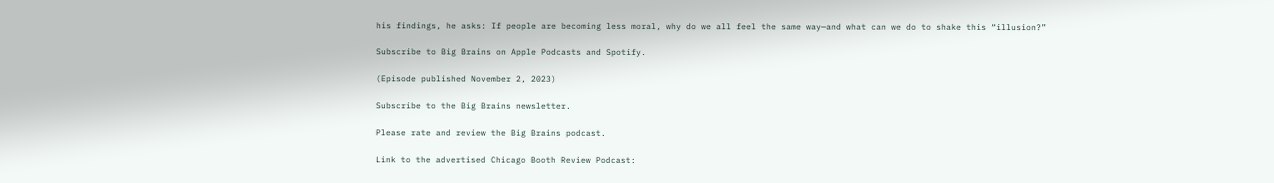his findings, he asks: If people are becoming less moral, why do we all feel the same way—and what can we do to shake this “illusion?”

Subscribe to Big Brains on Apple Podcasts and Spotify.

(Episode published November 2, 2023)

Subscribe to the Big Brains newsletter.

Please rate and review the Big Brains podcast.

Link to the advertised Chicago Booth Review Podcast: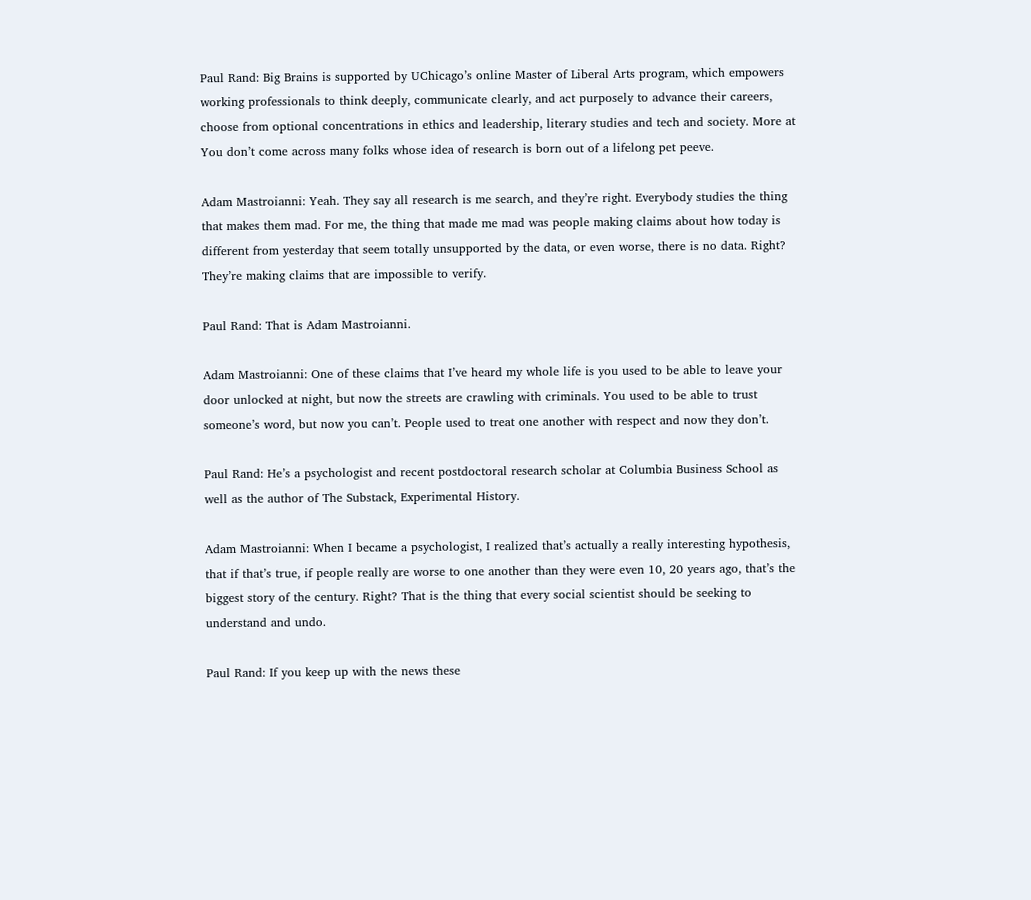Paul Rand: Big Brains is supported by UChicago’s online Master of Liberal Arts program, which empowers working professionals to think deeply, communicate clearly, and act purposely to advance their careers, choose from optional concentrations in ethics and leadership, literary studies and tech and society. More at You don’t come across many folks whose idea of research is born out of a lifelong pet peeve.

Adam Mastroianni: Yeah. They say all research is me search, and they’re right. Everybody studies the thing that makes them mad. For me, the thing that made me mad was people making claims about how today is different from yesterday that seem totally unsupported by the data, or even worse, there is no data. Right? They’re making claims that are impossible to verify.

Paul Rand: That is Adam Mastroianni.

Adam Mastroianni: One of these claims that I’ve heard my whole life is you used to be able to leave your door unlocked at night, but now the streets are crawling with criminals. You used to be able to trust someone’s word, but now you can’t. People used to treat one another with respect and now they don’t.

Paul Rand: He’s a psychologist and recent postdoctoral research scholar at Columbia Business School as well as the author of The Substack, Experimental History.

Adam Mastroianni: When I became a psychologist, I realized that’s actually a really interesting hypothesis, that if that’s true, if people really are worse to one another than they were even 10, 20 years ago, that’s the biggest story of the century. Right? That is the thing that every social scientist should be seeking to understand and undo.

Paul Rand: If you keep up with the news these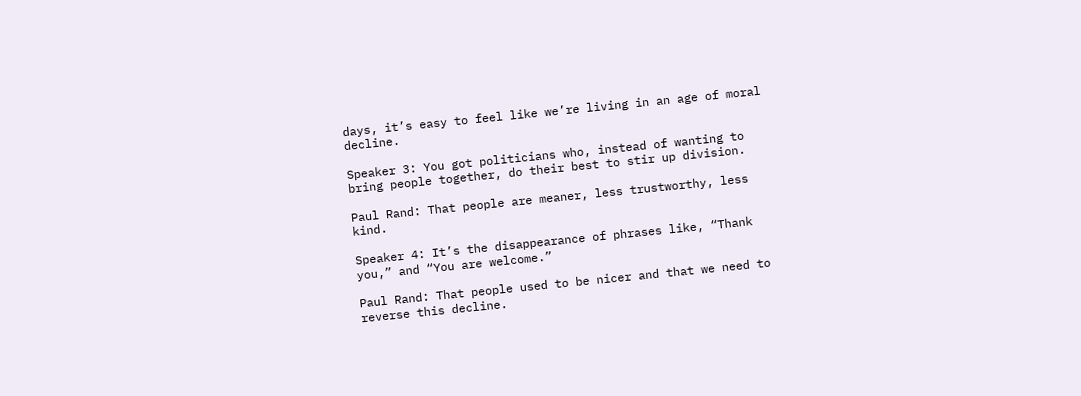days, it’s easy to feel like we’re living in an age of moral decline.

Speaker 3: You got politicians who, instead of wanting to bring people together, do their best to stir up division.

Paul Rand: That people are meaner, less trustworthy, less kind.

Speaker 4: It’s the disappearance of phrases like, “Thank you,” and “You are welcome.”

Paul Rand: That people used to be nicer and that we need to reverse this decline.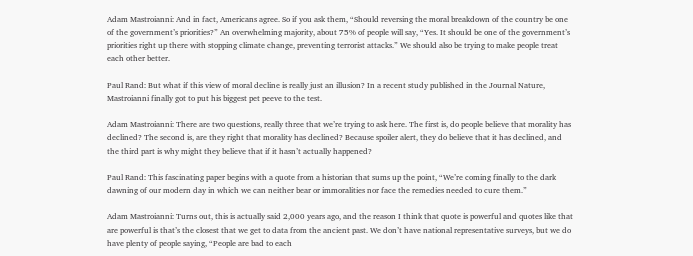Adam Mastroianni: And in fact, Americans agree. So if you ask them, “Should reversing the moral breakdown of the country be one of the government’s priorities?” An overwhelming majority, about 75% of people will say, “Yes. It should be one of the government’s priorities right up there with stopping climate change, preventing terrorist attacks.” We should also be trying to make people treat each other better.

Paul Rand: But what if this view of moral decline is really just an illusion? In a recent study published in the Journal Nature, Mastroianni finally got to put his biggest pet peeve to the test.

Adam Mastroianni: There are two questions, really three that we’re trying to ask here. The first is, do people believe that morality has declined? The second is, are they right that morality has declined? Because spoiler alert, they do believe that it has declined, and the third part is why might they believe that if it hasn’t actually happened?

Paul Rand: This fascinating paper begins with a quote from a historian that sums up the point, “We’re coming finally to the dark dawning of our modern day in which we can neither bear or immoralities nor face the remedies needed to cure them.”

Adam Mastroianni: Turns out, this is actually said 2,000 years ago, and the reason I think that quote is powerful and quotes like that are powerful is that’s the closest that we get to data from the ancient past. We don’t have national representative surveys, but we do have plenty of people saying, “People are bad to each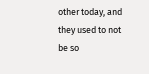other today, and they used to not be so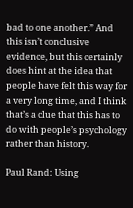bad to one another.” And this isn’t conclusive evidence, but this certainly does hint at the idea that people have felt this way for a very long time, and I think that’s a clue that this has to do with people’s psychology rather than history.

Paul Rand: Using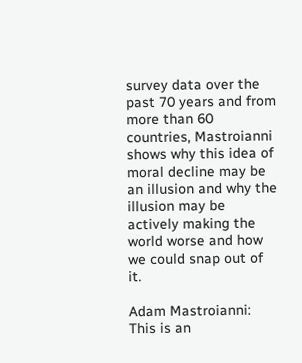survey data over the past 70 years and from more than 60 countries, Mastroianni shows why this idea of moral decline may be an illusion and why the illusion may be actively making the world worse and how we could snap out of it.

Adam Mastroianni: This is an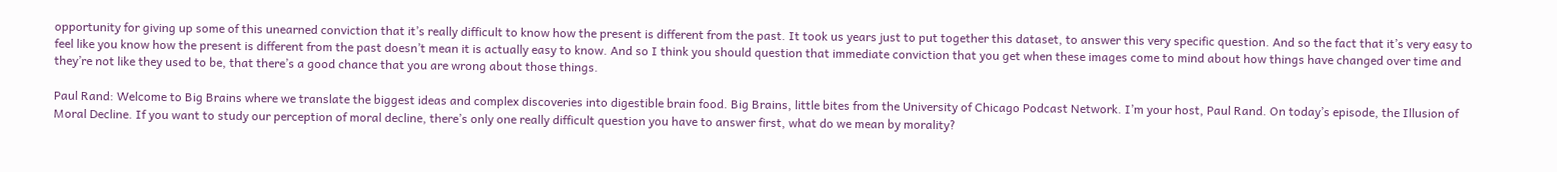opportunity for giving up some of this unearned conviction that it’s really difficult to know how the present is different from the past. It took us years just to put together this dataset, to answer this very specific question. And so the fact that it’s very easy to feel like you know how the present is different from the past doesn’t mean it is actually easy to know. And so I think you should question that immediate conviction that you get when these images come to mind about how things have changed over time and they’re not like they used to be, that there’s a good chance that you are wrong about those things.

Paul Rand: Welcome to Big Brains where we translate the biggest ideas and complex discoveries into digestible brain food. Big Brains, little bites from the University of Chicago Podcast Network. I’m your host, Paul Rand. On today’s episode, the Illusion of Moral Decline. If you want to study our perception of moral decline, there’s only one really difficult question you have to answer first, what do we mean by morality?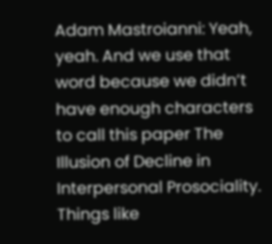Adam Mastroianni: Yeah, yeah. And we use that word because we didn’t have enough characters to call this paper The Illusion of Decline in Interpersonal Prosociality. Things like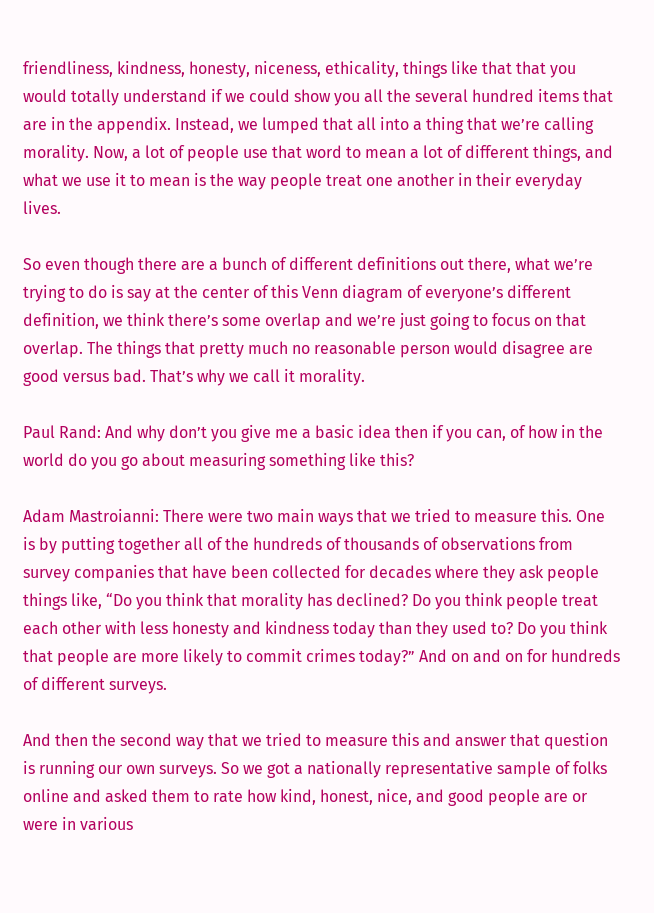friendliness, kindness, honesty, niceness, ethicality, things like that that you would totally understand if we could show you all the several hundred items that are in the appendix. Instead, we lumped that all into a thing that we’re calling morality. Now, a lot of people use that word to mean a lot of different things, and what we use it to mean is the way people treat one another in their everyday lives.

So even though there are a bunch of different definitions out there, what we’re trying to do is say at the center of this Venn diagram of everyone’s different definition, we think there’s some overlap and we’re just going to focus on that overlap. The things that pretty much no reasonable person would disagree are good versus bad. That’s why we call it morality.

Paul Rand: And why don’t you give me a basic idea then if you can, of how in the world do you go about measuring something like this?

Adam Mastroianni: There were two main ways that we tried to measure this. One is by putting together all of the hundreds of thousands of observations from survey companies that have been collected for decades where they ask people things like, “Do you think that morality has declined? Do you think people treat each other with less honesty and kindness today than they used to? Do you think that people are more likely to commit crimes today?” And on and on for hundreds of different surveys.

And then the second way that we tried to measure this and answer that question is running our own surveys. So we got a nationally representative sample of folks online and asked them to rate how kind, honest, nice, and good people are or were in various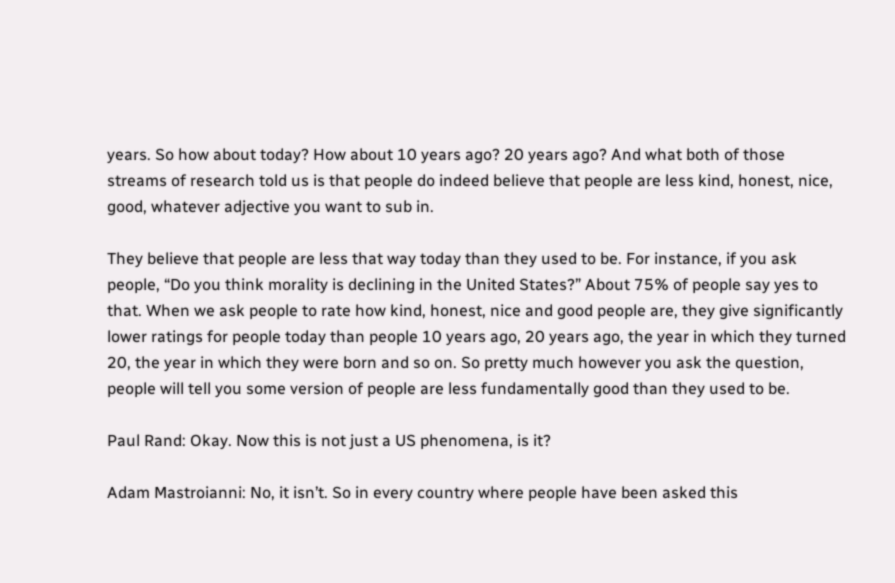years. So how about today? How about 10 years ago? 20 years ago? And what both of those streams of research told us is that people do indeed believe that people are less kind, honest, nice, good, whatever adjective you want to sub in.

They believe that people are less that way today than they used to be. For instance, if you ask people, “Do you think morality is declining in the United States?” About 75% of people say yes to that. When we ask people to rate how kind, honest, nice and good people are, they give significantly lower ratings for people today than people 10 years ago, 20 years ago, the year in which they turned 20, the year in which they were born and so on. So pretty much however you ask the question, people will tell you some version of people are less fundamentally good than they used to be.

Paul Rand: Okay. Now this is not just a US phenomena, is it?

Adam Mastroianni: No, it isn’t. So in every country where people have been asked this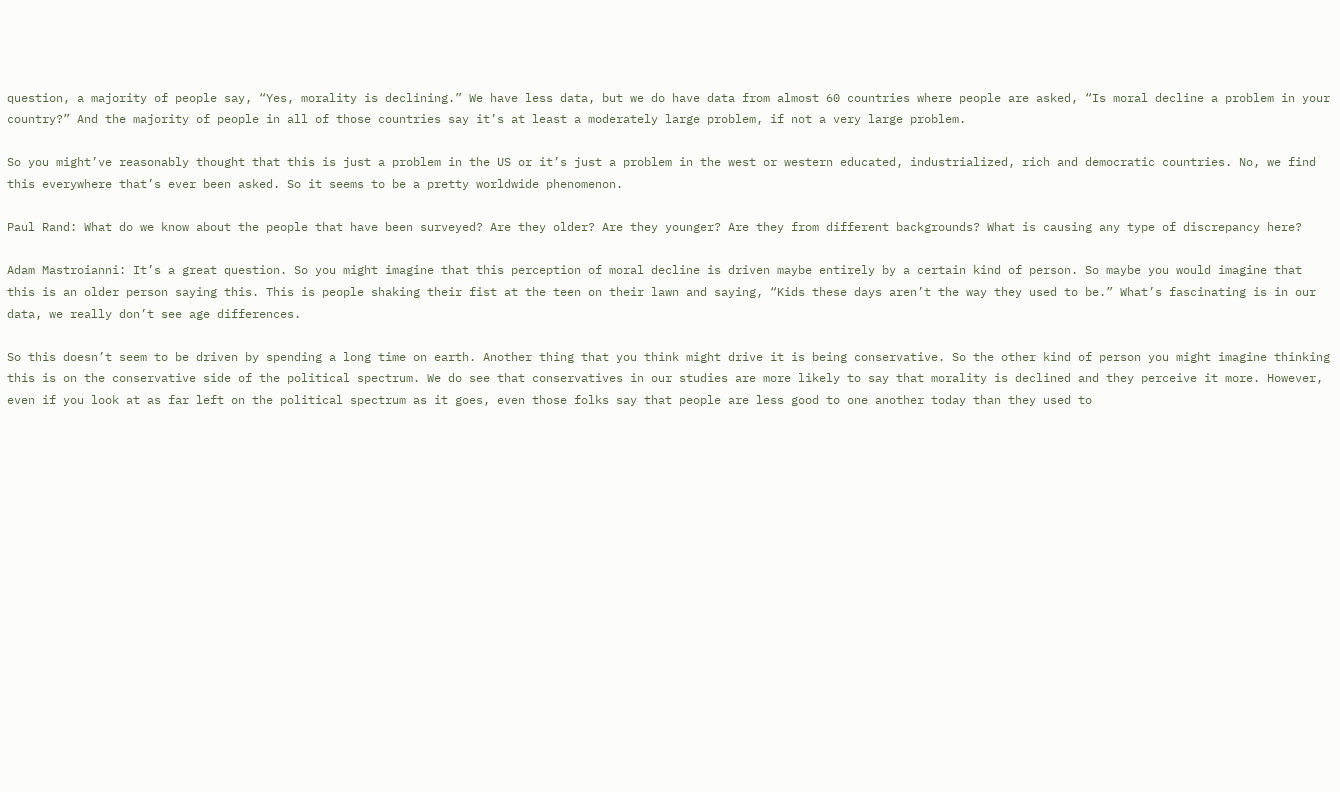question, a majority of people say, “Yes, morality is declining.” We have less data, but we do have data from almost 60 countries where people are asked, “Is moral decline a problem in your country?” And the majority of people in all of those countries say it’s at least a moderately large problem, if not a very large problem.

So you might’ve reasonably thought that this is just a problem in the US or it’s just a problem in the west or western educated, industrialized, rich and democratic countries. No, we find this everywhere that’s ever been asked. So it seems to be a pretty worldwide phenomenon.

Paul Rand: What do we know about the people that have been surveyed? Are they older? Are they younger? Are they from different backgrounds? What is causing any type of discrepancy here?

Adam Mastroianni: It’s a great question. So you might imagine that this perception of moral decline is driven maybe entirely by a certain kind of person. So maybe you would imagine that this is an older person saying this. This is people shaking their fist at the teen on their lawn and saying, “Kids these days aren’t the way they used to be.” What’s fascinating is in our data, we really don’t see age differences.

So this doesn’t seem to be driven by spending a long time on earth. Another thing that you think might drive it is being conservative. So the other kind of person you might imagine thinking this is on the conservative side of the political spectrum. We do see that conservatives in our studies are more likely to say that morality is declined and they perceive it more. However, even if you look at as far left on the political spectrum as it goes, even those folks say that people are less good to one another today than they used to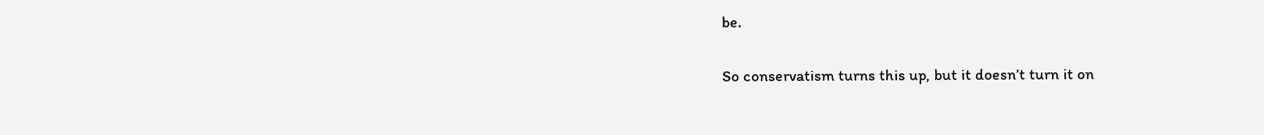be.

So conservatism turns this up, but it doesn’t turn it on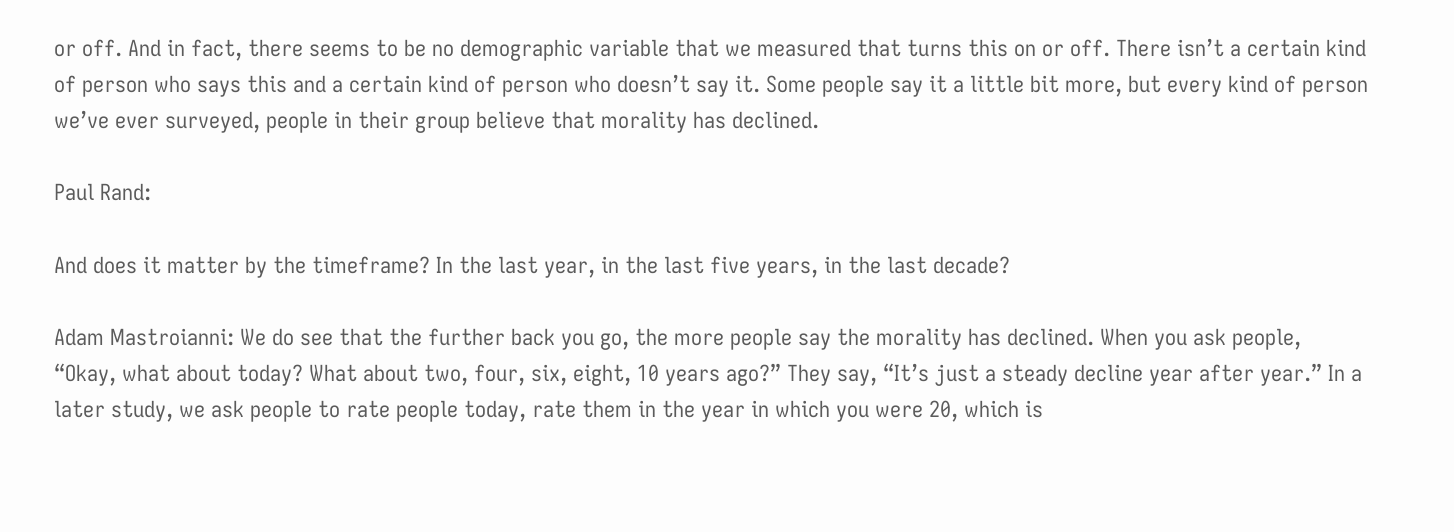or off. And in fact, there seems to be no demographic variable that we measured that turns this on or off. There isn’t a certain kind of person who says this and a certain kind of person who doesn’t say it. Some people say it a little bit more, but every kind of person we’ve ever surveyed, people in their group believe that morality has declined.

Paul Rand:

And does it matter by the timeframe? In the last year, in the last five years, in the last decade?

Adam Mastroianni: We do see that the further back you go, the more people say the morality has declined. When you ask people, “Okay, what about today? What about two, four, six, eight, 10 years ago?” They say, “It’s just a steady decline year after year.” In a later study, we ask people to rate people today, rate them in the year in which you were 20, which is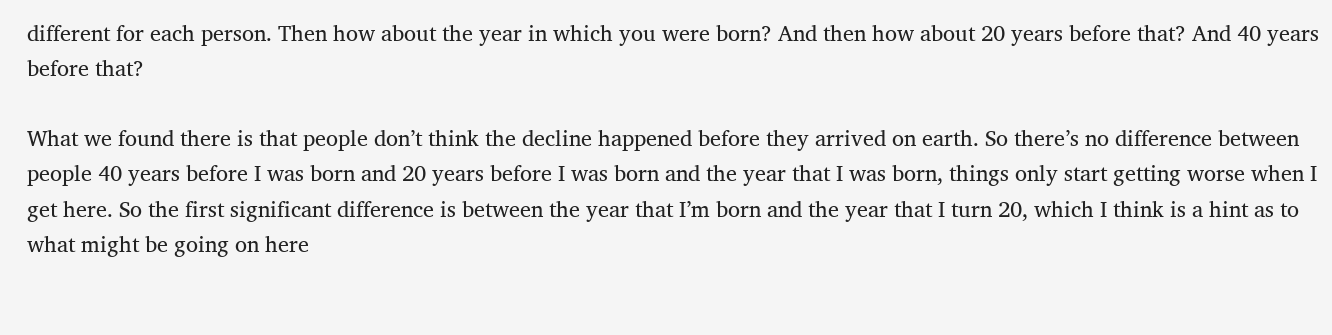different for each person. Then how about the year in which you were born? And then how about 20 years before that? And 40 years before that?

What we found there is that people don’t think the decline happened before they arrived on earth. So there’s no difference between people 40 years before I was born and 20 years before I was born and the year that I was born, things only start getting worse when I get here. So the first significant difference is between the year that I’m born and the year that I turn 20, which I think is a hint as to what might be going on here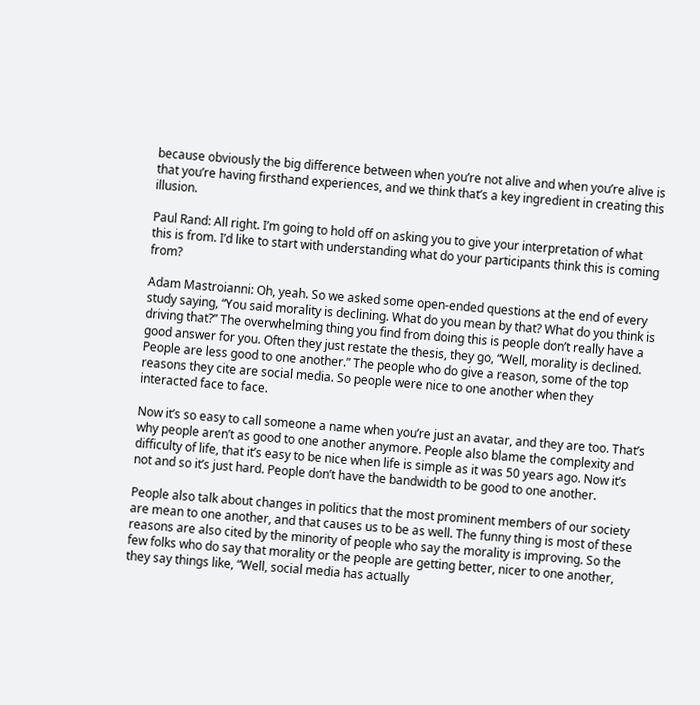because obviously the big difference between when you’re not alive and when you’re alive is that you’re having firsthand experiences, and we think that’s a key ingredient in creating this illusion.

Paul Rand: All right. I’m going to hold off on asking you to give your interpretation of what this is from. I’d like to start with understanding what do your participants think this is coming from?

Adam Mastroianni: Oh, yeah. So we asked some open-ended questions at the end of every study saying, “You said morality is declining. What do you mean by that? What do you think is driving that?” The overwhelming thing you find from doing this is people don’t really have a good answer for you. Often they just restate the thesis, they go, “Well, morality is declined. People are less good to one another.” The people who do give a reason, some of the top reasons they cite are social media. So people were nice to one another when they interacted face to face.

Now it’s so easy to call someone a name when you’re just an avatar, and they are too. That’s why people aren’t as good to one another anymore. People also blame the complexity and difficulty of life, that it’s easy to be nice when life is simple as it was 50 years ago. Now it’s not and so it’s just hard. People don’t have the bandwidth to be good to one another.

People also talk about changes in politics that the most prominent members of our society are mean to one another, and that causes us to be as well. The funny thing is most of these reasons are also cited by the minority of people who say the morality is improving. So the few folks who do say that morality or the people are getting better, nicer to one another, they say things like, “Well, social media has actually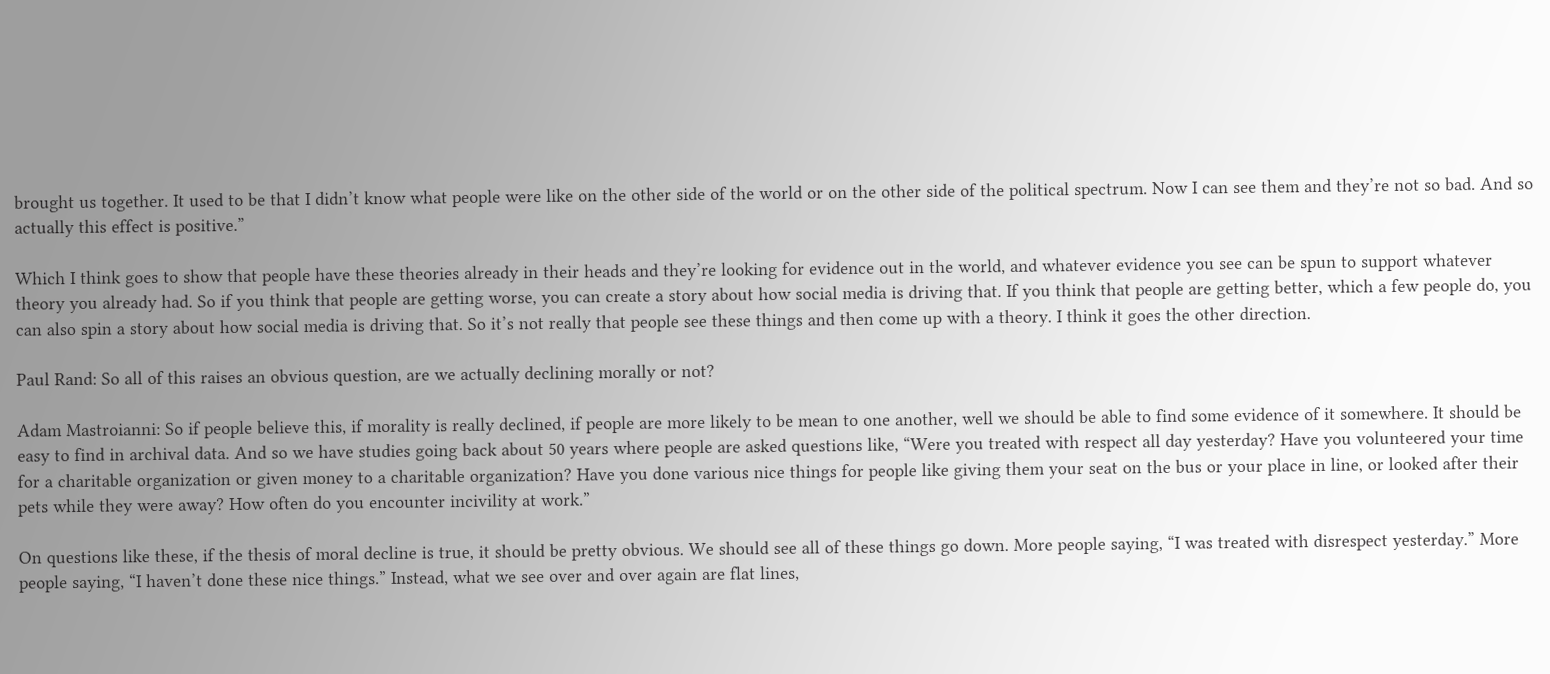brought us together. It used to be that I didn’t know what people were like on the other side of the world or on the other side of the political spectrum. Now I can see them and they’re not so bad. And so actually this effect is positive.”

Which I think goes to show that people have these theories already in their heads and they’re looking for evidence out in the world, and whatever evidence you see can be spun to support whatever theory you already had. So if you think that people are getting worse, you can create a story about how social media is driving that. If you think that people are getting better, which a few people do, you can also spin a story about how social media is driving that. So it’s not really that people see these things and then come up with a theory. I think it goes the other direction.

Paul Rand: So all of this raises an obvious question, are we actually declining morally or not?

Adam Mastroianni: So if people believe this, if morality is really declined, if people are more likely to be mean to one another, well we should be able to find some evidence of it somewhere. It should be easy to find in archival data. And so we have studies going back about 50 years where people are asked questions like, “Were you treated with respect all day yesterday? Have you volunteered your time for a charitable organization or given money to a charitable organization? Have you done various nice things for people like giving them your seat on the bus or your place in line, or looked after their pets while they were away? How often do you encounter incivility at work.”

On questions like these, if the thesis of moral decline is true, it should be pretty obvious. We should see all of these things go down. More people saying, “I was treated with disrespect yesterday.” More people saying, “I haven’t done these nice things.” Instead, what we see over and over again are flat lines,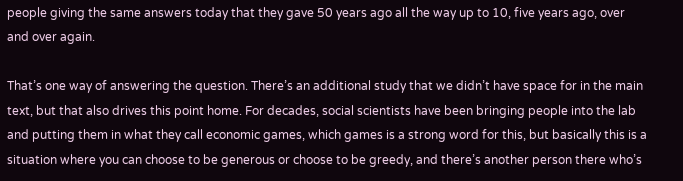people giving the same answers today that they gave 50 years ago all the way up to 10, five years ago, over and over again.

That’s one way of answering the question. There’s an additional study that we didn’t have space for in the main text, but that also drives this point home. For decades, social scientists have been bringing people into the lab and putting them in what they call economic games, which games is a strong word for this, but basically this is a situation where you can choose to be generous or choose to be greedy, and there’s another person there who’s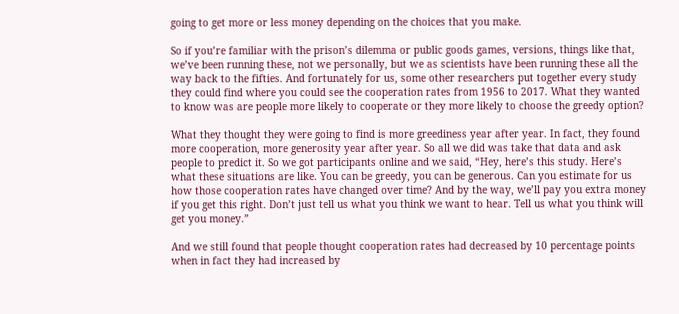going to get more or less money depending on the choices that you make.

So if you’re familiar with the prison’s dilemma or public goods games, versions, things like that, we’ve been running these, not we personally, but we as scientists have been running these all the way back to the fifties. And fortunately for us, some other researchers put together every study they could find where you could see the cooperation rates from 1956 to 2017. What they wanted to know was are people more likely to cooperate or they more likely to choose the greedy option?

What they thought they were going to find is more greediness year after year. In fact, they found more cooperation, more generosity year after year. So all we did was take that data and ask people to predict it. So we got participants online and we said, “Hey, here’s this study. Here’s what these situations are like. You can be greedy, you can be generous. Can you estimate for us how those cooperation rates have changed over time? And by the way, we’ll pay you extra money if you get this right. Don’t just tell us what you think we want to hear. Tell us what you think will get you money.”

And we still found that people thought cooperation rates had decreased by 10 percentage points when in fact they had increased by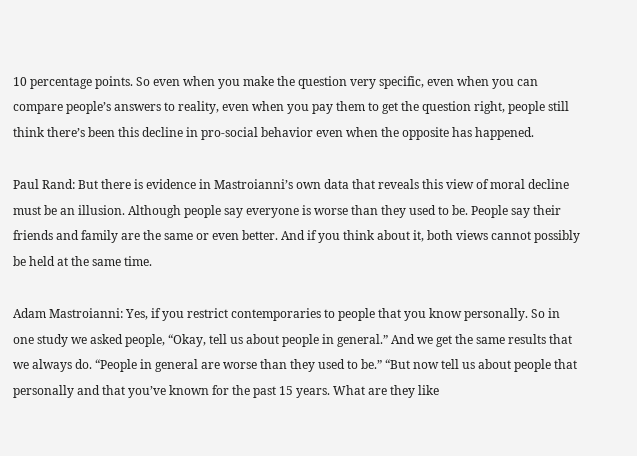10 percentage points. So even when you make the question very specific, even when you can compare people’s answers to reality, even when you pay them to get the question right, people still think there’s been this decline in pro-social behavior even when the opposite has happened.

Paul Rand: But there is evidence in Mastroianni’s own data that reveals this view of moral decline must be an illusion. Although people say everyone is worse than they used to be. People say their friends and family are the same or even better. And if you think about it, both views cannot possibly be held at the same time.

Adam Mastroianni: Yes, if you restrict contemporaries to people that you know personally. So in one study we asked people, “Okay, tell us about people in general.” And we get the same results that we always do. “People in general are worse than they used to be.” “But now tell us about people that personally and that you’ve known for the past 15 years. What are they like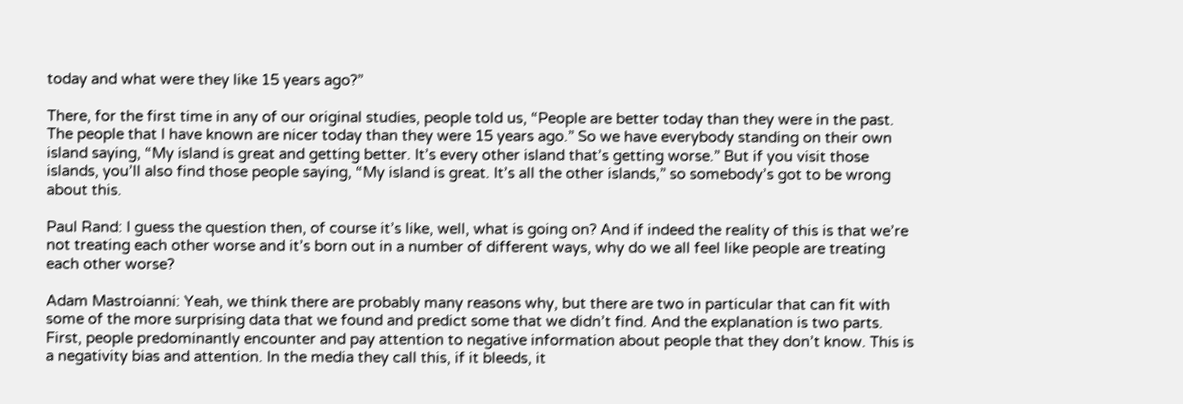today and what were they like 15 years ago?”

There, for the first time in any of our original studies, people told us, “People are better today than they were in the past. The people that I have known are nicer today than they were 15 years ago.” So we have everybody standing on their own island saying, “My island is great and getting better. It’s every other island that’s getting worse.” But if you visit those islands, you’ll also find those people saying, “My island is great. It’s all the other islands,” so somebody’s got to be wrong about this.

Paul Rand: I guess the question then, of course it’s like, well, what is going on? And if indeed the reality of this is that we’re not treating each other worse and it’s born out in a number of different ways, why do we all feel like people are treating each other worse?

Adam Mastroianni: Yeah, we think there are probably many reasons why, but there are two in particular that can fit with some of the more surprising data that we found and predict some that we didn’t find. And the explanation is two parts. First, people predominantly encounter and pay attention to negative information about people that they don’t know. This is a negativity bias and attention. In the media they call this, if it bleeds, it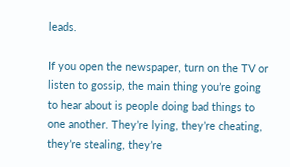leads.

If you open the newspaper, turn on the TV or listen to gossip, the main thing you’re going to hear about is people doing bad things to one another. They’re lying, they’re cheating, they’re stealing, they’re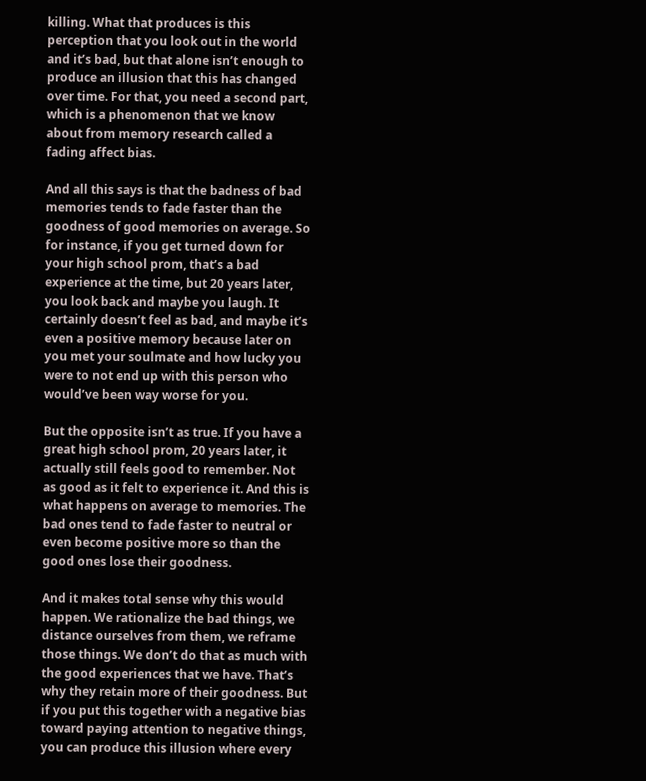killing. What that produces is this perception that you look out in the world and it’s bad, but that alone isn’t enough to produce an illusion that this has changed over time. For that, you need a second part, which is a phenomenon that we know about from memory research called a fading affect bias.

And all this says is that the badness of bad memories tends to fade faster than the goodness of good memories on average. So for instance, if you get turned down for your high school prom, that’s a bad experience at the time, but 20 years later, you look back and maybe you laugh. It certainly doesn’t feel as bad, and maybe it’s even a positive memory because later on you met your soulmate and how lucky you were to not end up with this person who would’ve been way worse for you.

But the opposite isn’t as true. If you have a great high school prom, 20 years later, it actually still feels good to remember. Not as good as it felt to experience it. And this is what happens on average to memories. The bad ones tend to fade faster to neutral or even become positive more so than the good ones lose their goodness.

And it makes total sense why this would happen. We rationalize the bad things, we distance ourselves from them, we reframe those things. We don’t do that as much with the good experiences that we have. That’s why they retain more of their goodness. But if you put this together with a negative bias toward paying attention to negative things, you can produce this illusion where every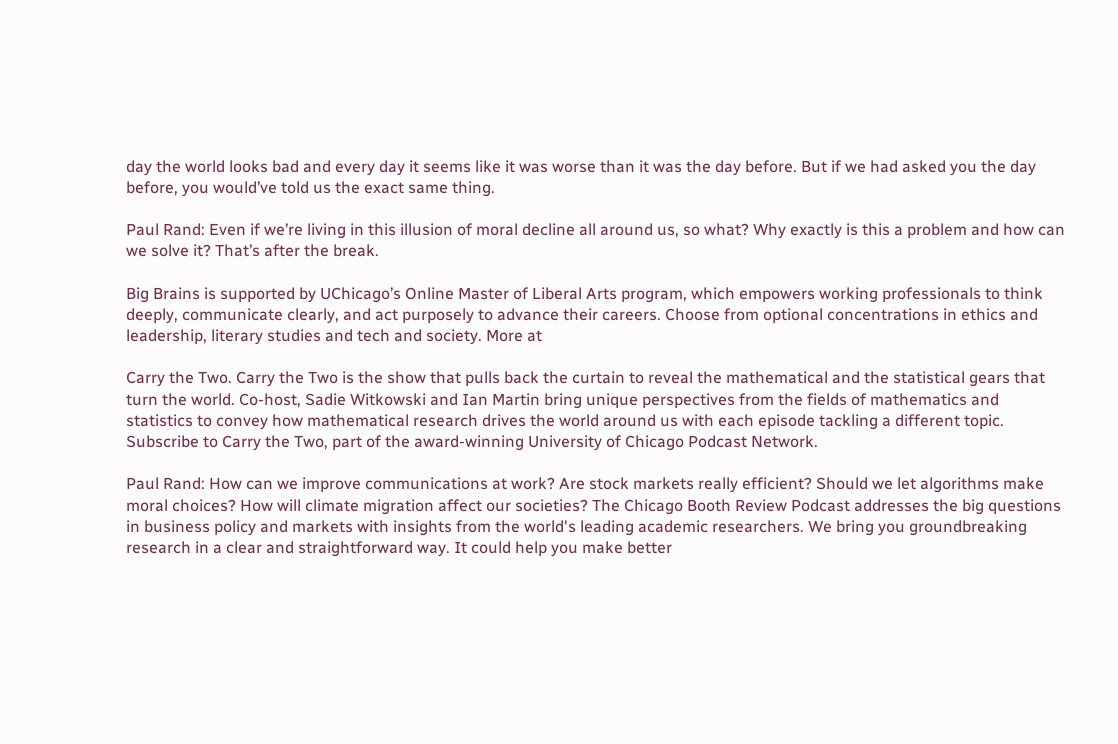day the world looks bad and every day it seems like it was worse than it was the day before. But if we had asked you the day before, you would’ve told us the exact same thing.

Paul Rand: Even if we’re living in this illusion of moral decline all around us, so what? Why exactly is this a problem and how can we solve it? That’s after the break.

Big Brains is supported by UChicago’s Online Master of Liberal Arts program, which empowers working professionals to think deeply, communicate clearly, and act purposely to advance their careers. Choose from optional concentrations in ethics and leadership, literary studies and tech and society. More at

Carry the Two. Carry the Two is the show that pulls back the curtain to reveal the mathematical and the statistical gears that turn the world. Co-host, Sadie Witkowski and Ian Martin bring unique perspectives from the fields of mathematics and statistics to convey how mathematical research drives the world around us with each episode tackling a different topic. Subscribe to Carry the Two, part of the award-winning University of Chicago Podcast Network.

Paul Rand: How can we improve communications at work? Are stock markets really efficient? Should we let algorithms make moral choices? How will climate migration affect our societies? The Chicago Booth Review Podcast addresses the big questions in business policy and markets with insights from the world's leading academic researchers. We bring you groundbreaking research in a clear and straightforward way. It could help you make better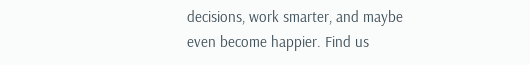decisions, work smarter, and maybe even become happier. Find us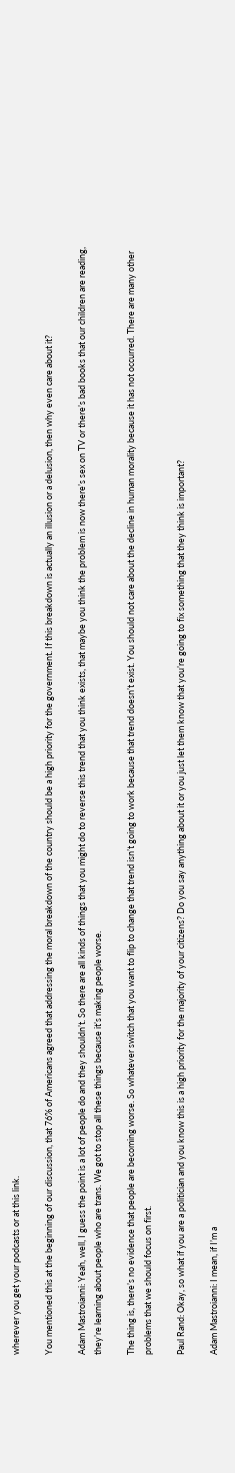wherever you get your podcasts or at this link.

You mentioned this at the beginning of our discussion, that 76% of Americans agreed that addressing the moral breakdown of the country should be a high priority for the government. If this breakdown is actually an illusion or a delusion, then why even care about it?

Adam Mastroianni: Yeah, well, I guess the point is a lot of people do and they shouldn’t. So there are all kinds of things that you might do to reverse this trend that you think exists, that maybe you think the problem is now there’s sex on TV or there’s bad books that our children are reading, they’re learning about people who are trans. We got to stop all these things because it’s making people worse.

The thing is, there’s no evidence that people are becoming worse. So whatever switch that you want to flip to change that trend isn’t going to work because that trend doesn’t exist. You should not care about the decline in human morality because it has not occurred. There are many other problems that we should focus on first.

Paul Rand: Okay, so what if you are a politician and you know this is a high priority for the majority of your citizens? Do you say anything about it or you just let them know that you’re going to fix something that they think is important?

Adam Mastroianni: I mean, if I’m a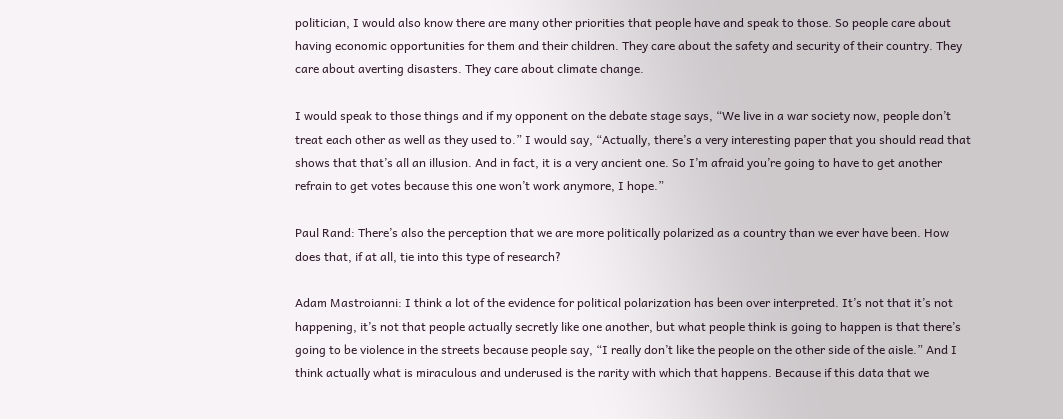politician, I would also know there are many other priorities that people have and speak to those. So people care about having economic opportunities for them and their children. They care about the safety and security of their country. They care about averting disasters. They care about climate change.

I would speak to those things and if my opponent on the debate stage says, “We live in a war society now, people don’t treat each other as well as they used to.” I would say, “Actually, there’s a very interesting paper that you should read that shows that that’s all an illusion. And in fact, it is a very ancient one. So I’m afraid you’re going to have to get another refrain to get votes because this one won’t work anymore, I hope.”

Paul Rand: There’s also the perception that we are more politically polarized as a country than we ever have been. How does that, if at all, tie into this type of research?

Adam Mastroianni: I think a lot of the evidence for political polarization has been over interpreted. It’s not that it’s not happening, it’s not that people actually secretly like one another, but what people think is going to happen is that there’s going to be violence in the streets because people say, “I really don’t like the people on the other side of the aisle.” And I think actually what is miraculous and underused is the rarity with which that happens. Because if this data that we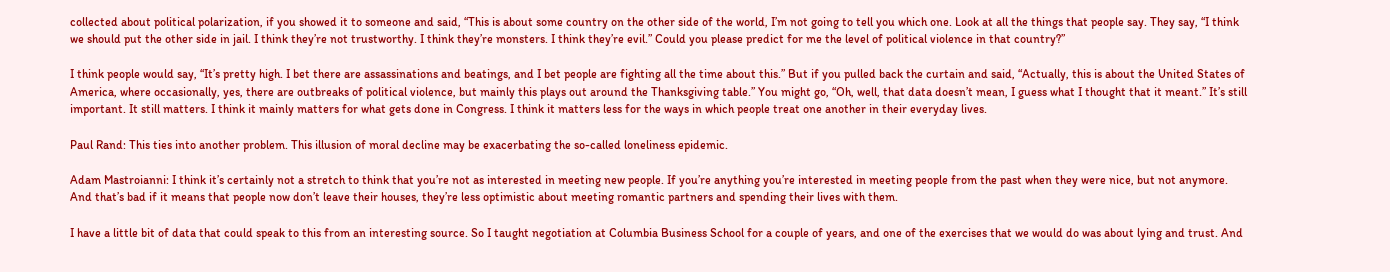collected about political polarization, if you showed it to someone and said, “This is about some country on the other side of the world, I’m not going to tell you which one. Look at all the things that people say. They say, “I think we should put the other side in jail. I think they’re not trustworthy. I think they’re monsters. I think they’re evil.” Could you please predict for me the level of political violence in that country?”

I think people would say, “It’s pretty high. I bet there are assassinations and beatings, and I bet people are fighting all the time about this.” But if you pulled back the curtain and said, “Actually, this is about the United States of America, where occasionally, yes, there are outbreaks of political violence, but mainly this plays out around the Thanksgiving table.” You might go, “Oh, well, that data doesn’t mean, I guess what I thought that it meant.” It’s still important. It still matters. I think it mainly matters for what gets done in Congress. I think it matters less for the ways in which people treat one another in their everyday lives.

Paul Rand: This ties into another problem. This illusion of moral decline may be exacerbating the so-called loneliness epidemic.

Adam Mastroianni: I think it’s certainly not a stretch to think that you’re not as interested in meeting new people. If you’re anything you’re interested in meeting people from the past when they were nice, but not anymore. And that’s bad if it means that people now don’t leave their houses, they’re less optimistic about meeting romantic partners and spending their lives with them.

I have a little bit of data that could speak to this from an interesting source. So I taught negotiation at Columbia Business School for a couple of years, and one of the exercises that we would do was about lying and trust. And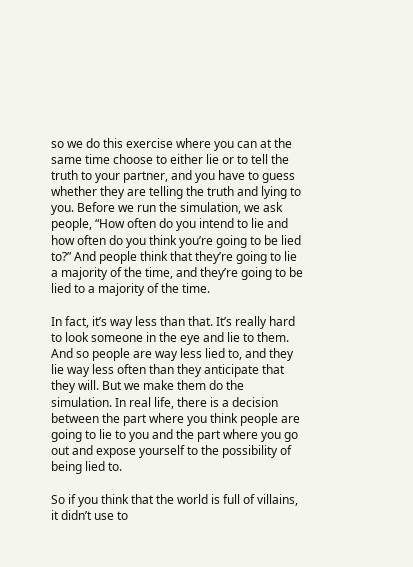so we do this exercise where you can at the same time choose to either lie or to tell the truth to your partner, and you have to guess whether they are telling the truth and lying to you. Before we run the simulation, we ask people, “How often do you intend to lie and how often do you think you’re going to be lied to?” And people think that they’re going to lie a majority of the time, and they’re going to be lied to a majority of the time.

In fact, it’s way less than that. It’s really hard to look someone in the eye and lie to them. And so people are way less lied to, and they lie way less often than they anticipate that they will. But we make them do the simulation. In real life, there is a decision between the part where you think people are going to lie to you and the part where you go out and expose yourself to the possibility of being lied to.

So if you think that the world is full of villains, it didn’t use to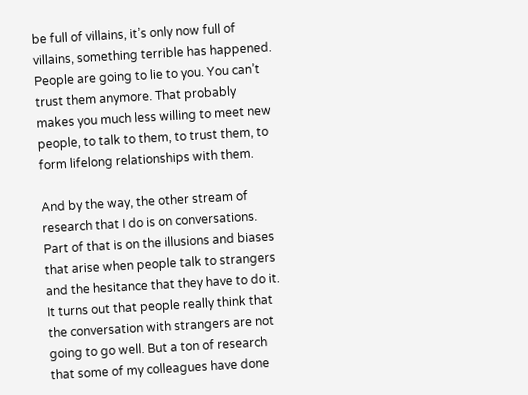be full of villains, it’s only now full of villains, something terrible has happened. People are going to lie to you. You can’t trust them anymore. That probably makes you much less willing to meet new people, to talk to them, to trust them, to form lifelong relationships with them.

And by the way, the other stream of research that I do is on conversations. Part of that is on the illusions and biases that arise when people talk to strangers and the hesitance that they have to do it. It turns out that people really think that the conversation with strangers are not going to go well. But a ton of research that some of my colleagues have done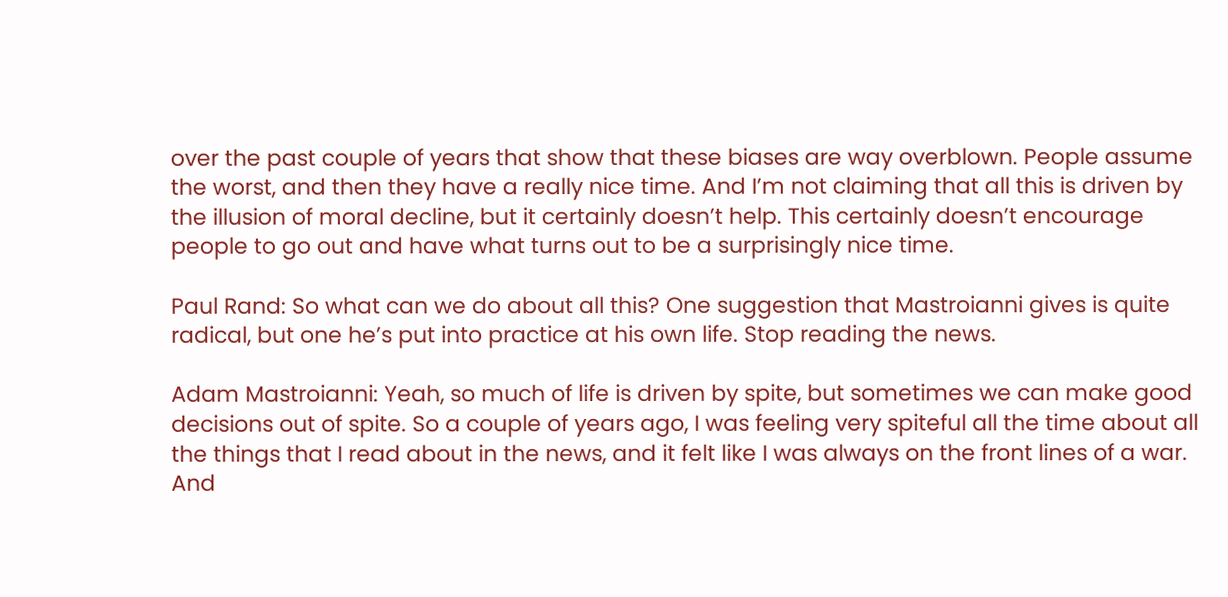over the past couple of years that show that these biases are way overblown. People assume the worst, and then they have a really nice time. And I’m not claiming that all this is driven by the illusion of moral decline, but it certainly doesn’t help. This certainly doesn’t encourage people to go out and have what turns out to be a surprisingly nice time.

Paul Rand: So what can we do about all this? One suggestion that Mastroianni gives is quite radical, but one he’s put into practice at his own life. Stop reading the news.

Adam Mastroianni: Yeah, so much of life is driven by spite, but sometimes we can make good decisions out of spite. So a couple of years ago, I was feeling very spiteful all the time about all the things that I read about in the news, and it felt like I was always on the front lines of a war. And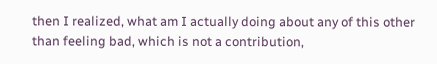then I realized, what am I actually doing about any of this other than feeling bad, which is not a contribution,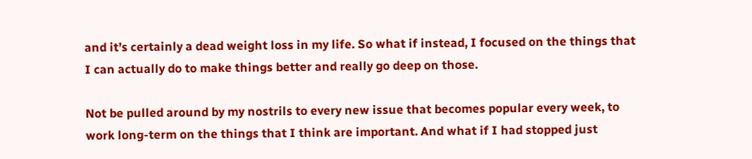and it’s certainly a dead weight loss in my life. So what if instead, I focused on the things that I can actually do to make things better and really go deep on those.

Not be pulled around by my nostrils to every new issue that becomes popular every week, to work long-term on the things that I think are important. And what if I had stopped just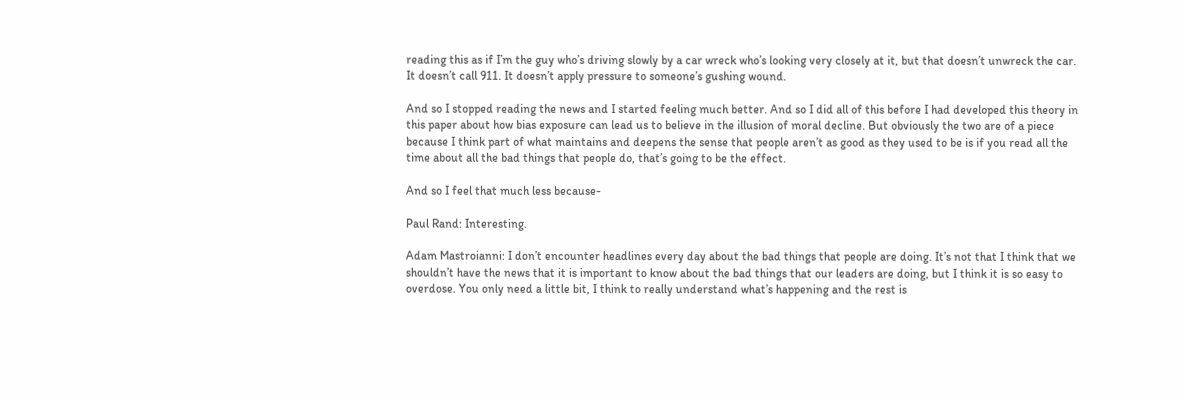reading this as if I’m the guy who’s driving slowly by a car wreck who’s looking very closely at it, but that doesn’t unwreck the car. It doesn’t call 911. It doesn’t apply pressure to someone’s gushing wound.

And so I stopped reading the news and I started feeling much better. And so I did all of this before I had developed this theory in this paper about how bias exposure can lead us to believe in the illusion of moral decline. But obviously the two are of a piece because I think part of what maintains and deepens the sense that people aren’t as good as they used to be is if you read all the time about all the bad things that people do, that’s going to be the effect.

And so I feel that much less because-

Paul Rand: Interesting.

Adam Mastroianni: I don’t encounter headlines every day about the bad things that people are doing. It’s not that I think that we shouldn’t have the news that it is important to know about the bad things that our leaders are doing, but I think it is so easy to overdose. You only need a little bit, I think to really understand what’s happening and the rest is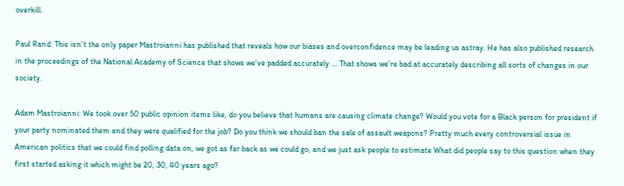overkill.

Paul Rand: This isn’t the only paper Mastroianni has published that reveals how our biases and overconfidence may be leading us astray. He has also published research in the proceedings of the National Academy of Science that shows we’ve padded accurately ... That shows we’re bad at accurately describing all sorts of changes in our society.

Adam Mastroianni: We took over 50 public opinion items like, do you believe that humans are causing climate change? Would you vote for a Black person for president if your party nominated them and they were qualified for the job? Do you think we should ban the sale of assault weapons? Pretty much every controversial issue in American politics that we could find polling data on, we got as far back as we could go, and we just ask people to estimate What did people say to this question when they first started asking it which might be 20, 30, 40 years ago?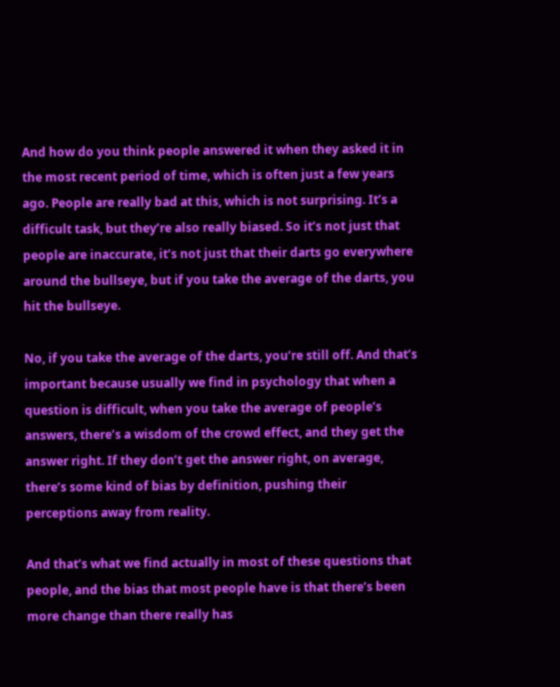And how do you think people answered it when they asked it in the most recent period of time, which is often just a few years ago. People are really bad at this, which is not surprising. It’s a difficult task, but they’re also really biased. So it’s not just that people are inaccurate, it’s not just that their darts go everywhere around the bullseye, but if you take the average of the darts, you hit the bullseye.

No, if you take the average of the darts, you’re still off. And that’s important because usually we find in psychology that when a question is difficult, when you take the average of people’s answers, there’s a wisdom of the crowd effect, and they get the answer right. If they don’t get the answer right, on average, there’s some kind of bias by definition, pushing their perceptions away from reality.

And that’s what we find actually in most of these questions that people, and the bias that most people have is that there’s been more change than there really has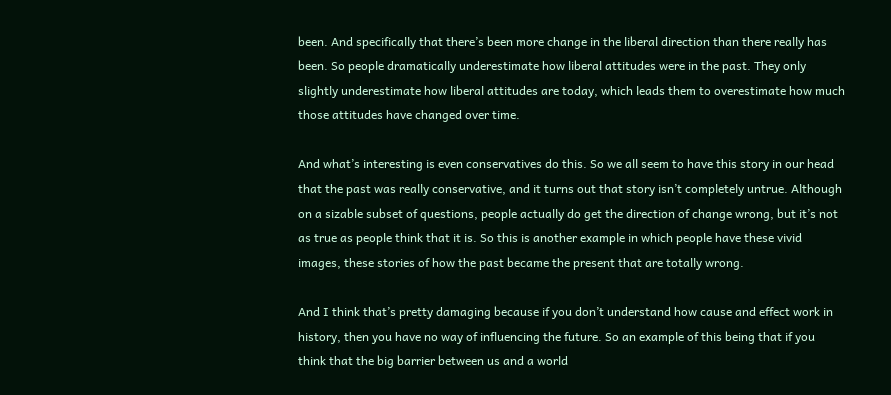been. And specifically that there’s been more change in the liberal direction than there really has been. So people dramatically underestimate how liberal attitudes were in the past. They only slightly underestimate how liberal attitudes are today, which leads them to overestimate how much those attitudes have changed over time.

And what’s interesting is even conservatives do this. So we all seem to have this story in our head that the past was really conservative, and it turns out that story isn’t completely untrue. Although on a sizable subset of questions, people actually do get the direction of change wrong, but it’s not as true as people think that it is. So this is another example in which people have these vivid images, these stories of how the past became the present that are totally wrong.

And I think that’s pretty damaging because if you don’t understand how cause and effect work in history, then you have no way of influencing the future. So an example of this being that if you think that the big barrier between us and a world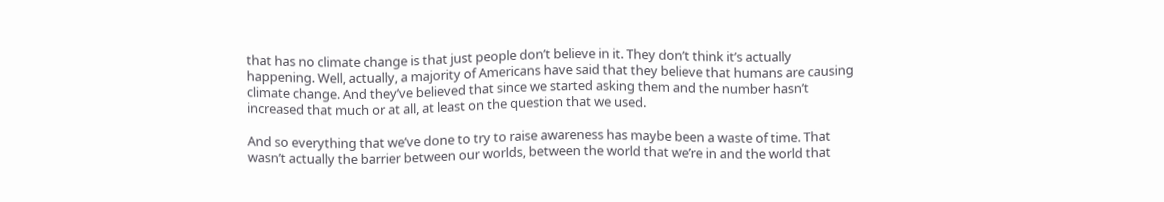that has no climate change is that just people don’t believe in it. They don’t think it’s actually happening. Well, actually, a majority of Americans have said that they believe that humans are causing climate change. And they’ve believed that since we started asking them and the number hasn’t increased that much or at all, at least on the question that we used.

And so everything that we’ve done to try to raise awareness has maybe been a waste of time. That wasn’t actually the barrier between our worlds, between the world that we’re in and the world that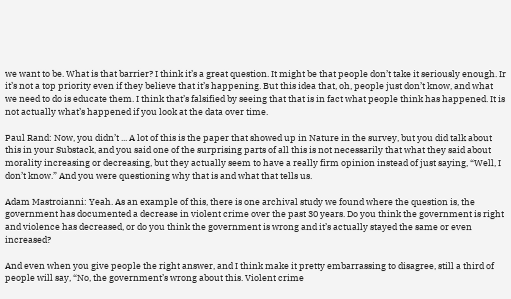we want to be. What is that barrier? I think it’s a great question. It might be that people don’t take it seriously enough. Ir it’s not a top priority even if they believe that it’s happening. But this idea that, oh, people just don’t know, and what we need to do is educate them. I think that’s falsified by seeing that that is in fact what people think has happened. It is not actually what’s happened if you look at the data over time.

Paul Rand: Now, you didn’t ... A lot of this is the paper that showed up in Nature in the survey, but you did talk about this in your Substack, and you said one of the surprising parts of all this is not necessarily that what they said about morality increasing or decreasing, but they actually seem to have a really firm opinion instead of just saying, “Well, I don’t know.” And you were questioning why that is and what that tells us.

Adam Mastroianni: Yeah. As an example of this, there is one archival study we found where the question is, the government has documented a decrease in violent crime over the past 30 years. Do you think the government is right and violence has decreased, or do you think the government is wrong and it’s actually stayed the same or even increased?

And even when you give people the right answer, and I think make it pretty embarrassing to disagree, still a third of people will say, “No, the government’s wrong about this. Violent crime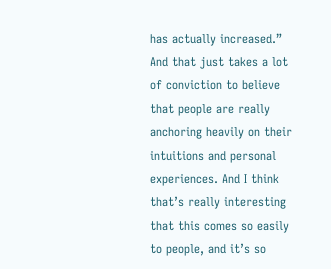has actually increased.” And that just takes a lot of conviction to believe that people are really anchoring heavily on their intuitions and personal experiences. And I think that’s really interesting that this comes so easily to people, and it’s so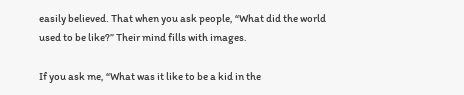easily believed. That when you ask people, “What did the world used to be like?” Their mind fills with images.

If you ask me, “What was it like to be a kid in the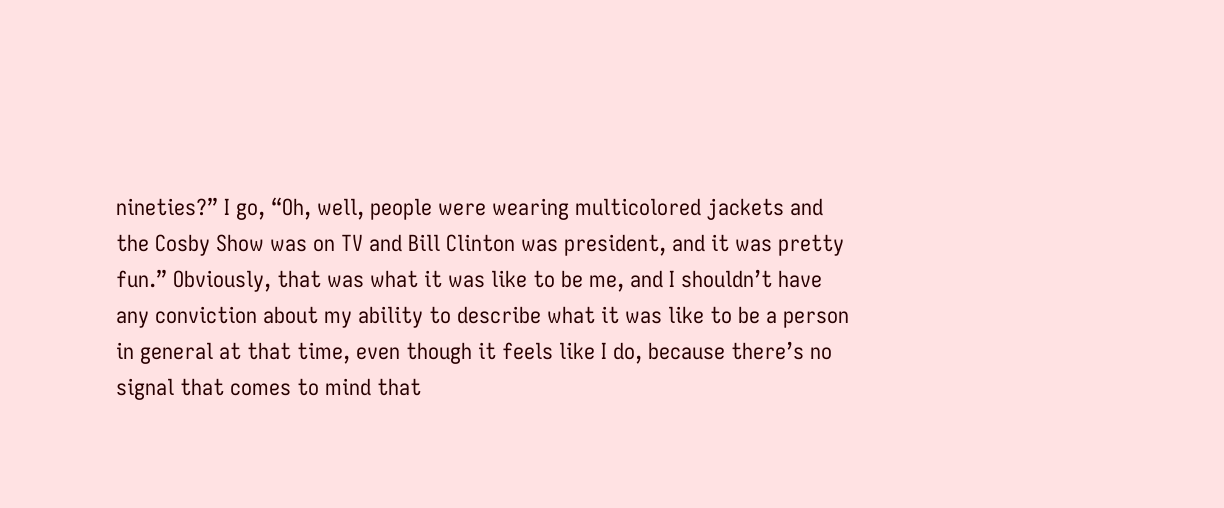nineties?” I go, “Oh, well, people were wearing multicolored jackets and the Cosby Show was on TV and Bill Clinton was president, and it was pretty fun.” Obviously, that was what it was like to be me, and I shouldn’t have any conviction about my ability to describe what it was like to be a person in general at that time, even though it feels like I do, because there’s no signal that comes to mind that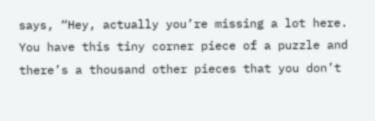says, “Hey, actually you’re missing a lot here. You have this tiny corner piece of a puzzle and there’s a thousand other pieces that you don’t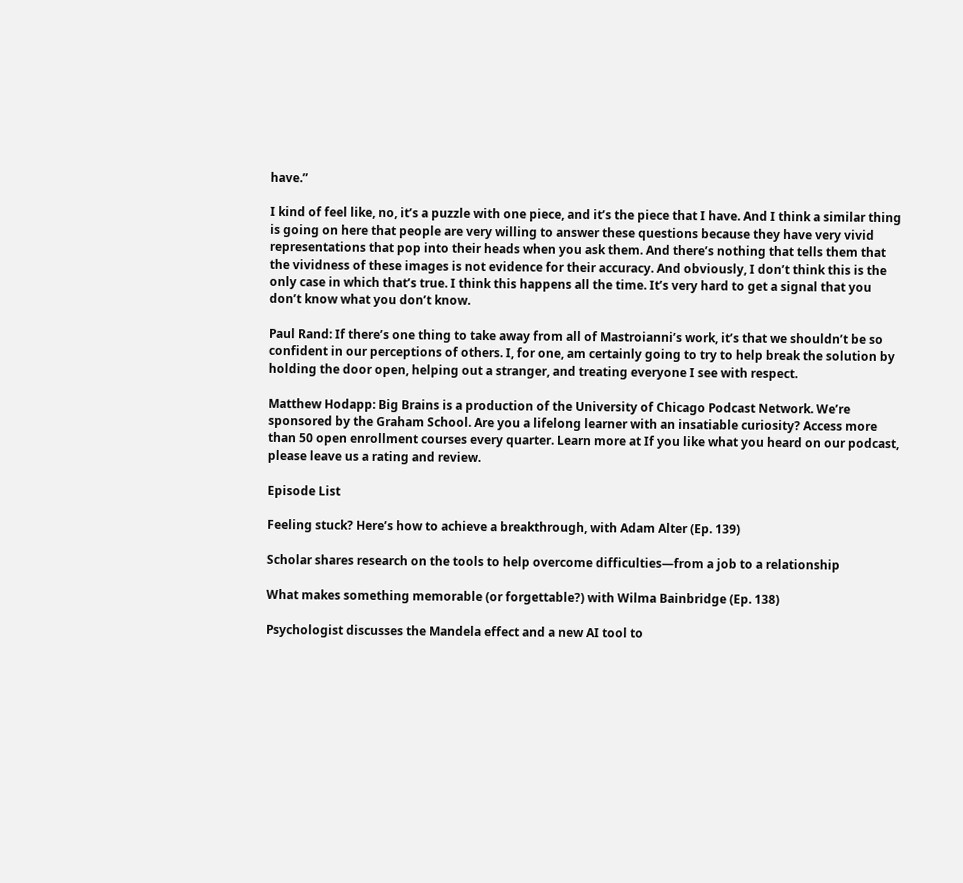have.”

I kind of feel like, no, it’s a puzzle with one piece, and it’s the piece that I have. And I think a similar thing is going on here that people are very willing to answer these questions because they have very vivid representations that pop into their heads when you ask them. And there’s nothing that tells them that the vividness of these images is not evidence for their accuracy. And obviously, I don’t think this is the only case in which that’s true. I think this happens all the time. It’s very hard to get a signal that you don’t know what you don’t know.

Paul Rand: If there’s one thing to take away from all of Mastroianni’s work, it’s that we shouldn’t be so confident in our perceptions of others. I, for one, am certainly going to try to help break the solution by holding the door open, helping out a stranger, and treating everyone I see with respect.

Matthew Hodapp: Big Brains is a production of the University of Chicago Podcast Network. We’re sponsored by the Graham School. Are you a lifelong learner with an insatiable curiosity? Access more than 50 open enrollment courses every quarter. Learn more at If you like what you heard on our podcast, please leave us a rating and review.

Episode List

Feeling stuck? Here’s how to achieve a breakthrough, with Adam Alter (Ep. 139)

Scholar shares research on the tools to help overcome difficulties—from a job to a relationship

What makes something memorable (or forgettable?) with Wilma Bainbridge (Ep. 138)

Psychologist discusses the Mandela effect and a new AI tool to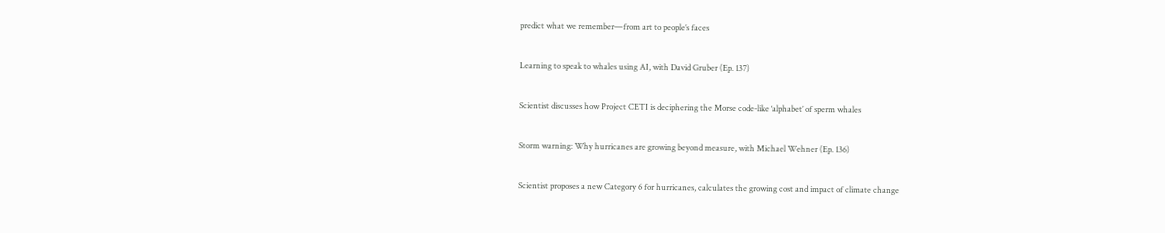predict what we remember—from art to people’s faces

Learning to speak to whales using AI, with David Gruber (Ep. 137)

Scientist discusses how Project CETI is deciphering the Morse code-like ‘alphabet’ of sperm whales

Storm warning: Why hurricanes are growing beyond measure, with Michael Wehner (Ep. 136)

Scientist proposes a new Category 6 for hurricanes, calculates the growing cost and impact of climate change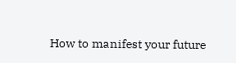How to manifest your future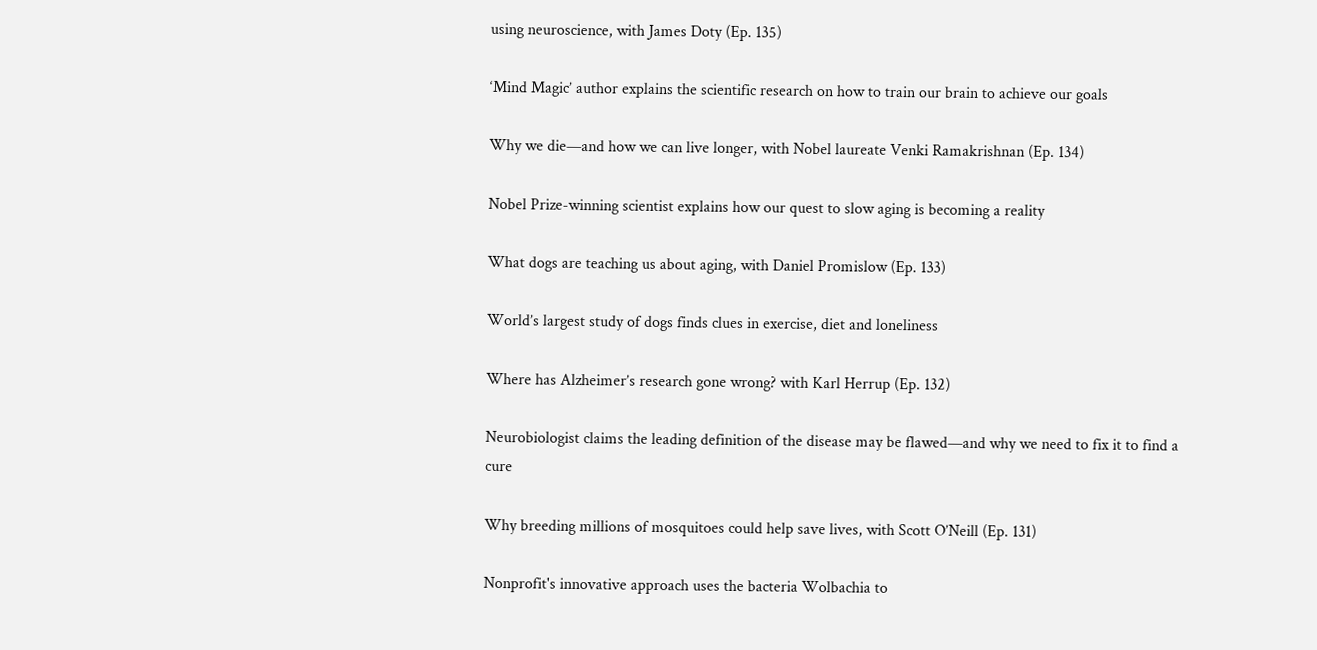using neuroscience, with James Doty (Ep. 135)

‘Mind Magic’ author explains the scientific research on how to train our brain to achieve our goals

Why we die—and how we can live longer, with Nobel laureate Venki Ramakrishnan (Ep. 134)

Nobel Prize-winning scientist explains how our quest to slow aging is becoming a reality

What dogs are teaching us about aging, with Daniel Promislow (Ep. 133)

World’s largest study of dogs finds clues in exercise, diet and loneliness

Where has Alzheimer’s research gone wrong? with Karl Herrup (Ep. 132)

Neurobiologist claims the leading definition of the disease may be flawed—and why we need to fix it to find a cure

Why breeding millions of mosquitoes could help save lives, with Scott O’Neill (Ep. 131)

Nonprofit's innovative approach uses the bacteria Wolbachia to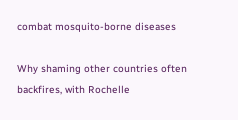combat mosquito-borne diseases

Why shaming other countries often backfires, with Rochelle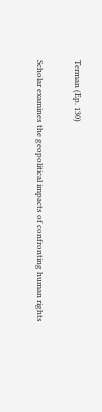Terman (Ep. 130)

Scholar examines the geopolitical impacts of confronting human rights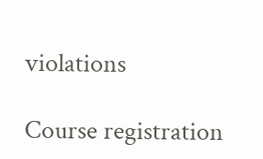violations

Course registration